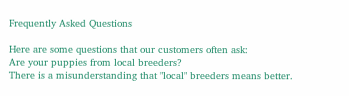Frequently Asked Questions

Here are some questions that our customers often ask:
Are your puppies from local breeders?
There is a misunderstanding that "local" breeders means better.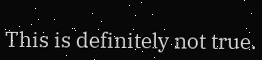This is definitely not true.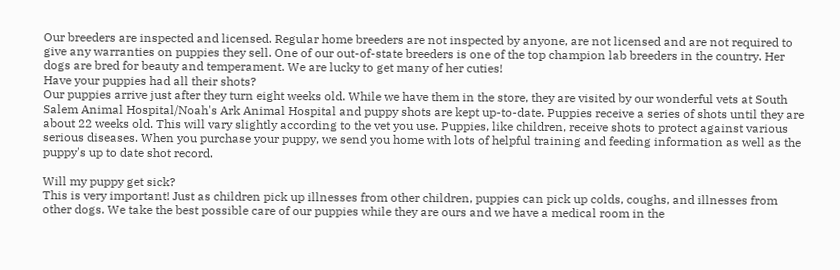Our breeders are inspected and licensed. Regular home breeders are not inspected by anyone, are not licensed and are not required to give any warranties on puppies they sell. One of our out-of-state breeders is one of the top champion lab breeders in the country. Her dogs are bred for beauty and temperament. We are lucky to get many of her cuties!
Have your puppies had all their shots?
Our puppies arrive just after they turn eight weeks old. While we have them in the store, they are visited by our wonderful vets at South Salem Animal Hospital/Noah's Ark Animal Hospital and puppy shots are kept up-to-date. Puppies receive a series of shots until they are about 22 weeks old. This will vary slightly according to the vet you use. Puppies, like children, receive shots to protect against various serious diseases. When you purchase your puppy, we send you home with lots of helpful training and feeding information as well as the puppy's up to date shot record.

Will my puppy get sick?
This is very important! Just as children pick up illnesses from other children, puppies can pick up colds, coughs, and illnesses from other dogs. We take the best possible care of our puppies while they are ours and we have a medical room in the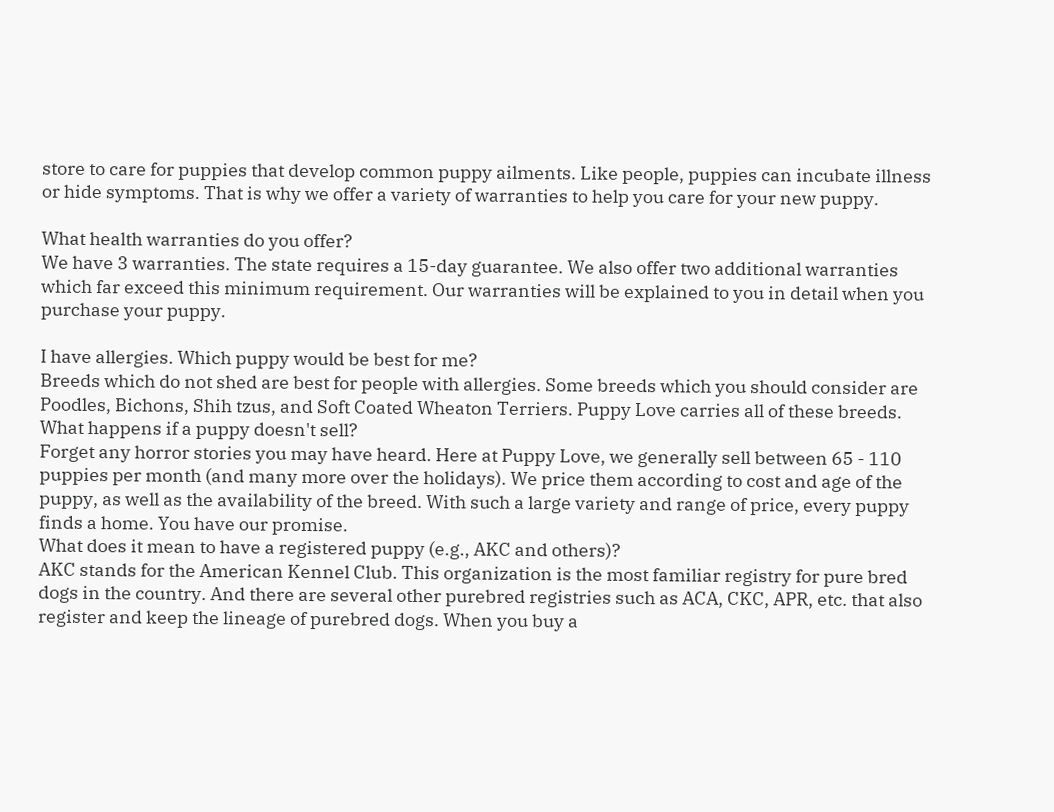store to care for puppies that develop common puppy ailments. Like people, puppies can incubate illness or hide symptoms. That is why we offer a variety of warranties to help you care for your new puppy.

What health warranties do you offer?
We have 3 warranties. The state requires a 15-day guarantee. We also offer two additional warranties which far exceed this minimum requirement. Our warranties will be explained to you in detail when you purchase your puppy.

I have allergies. Which puppy would be best for me?
Breeds which do not shed are best for people with allergies. Some breeds which you should consider are Poodles, Bichons, Shih tzus, and Soft Coated Wheaton Terriers. Puppy Love carries all of these breeds.
What happens if a puppy doesn't sell?
Forget any horror stories you may have heard. Here at Puppy Love, we generally sell between 65 - 110 puppies per month (and many more over the holidays). We price them according to cost and age of the puppy, as well as the availability of the breed. With such a large variety and range of price, every puppy finds a home. You have our promise.
What does it mean to have a registered puppy (e.g., AKC and others)?
AKC stands for the American Kennel Club. This organization is the most familiar registry for pure bred dogs in the country. And there are several other purebred registries such as ACA, CKC, APR, etc. that also register and keep the lineage of purebred dogs. When you buy a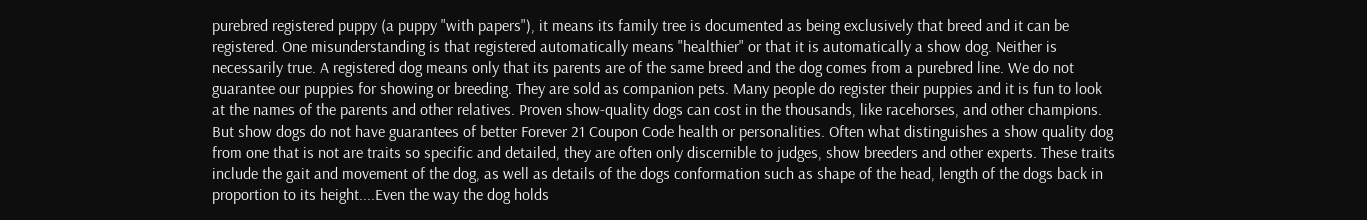purebred registered puppy (a puppy "with papers"), it means its family tree is documented as being exclusively that breed and it can be registered. One misunderstanding is that registered automatically means "healthier" or that it is automatically a show dog. Neither is necessarily true. A registered dog means only that its parents are of the same breed and the dog comes from a purebred line. We do not guarantee our puppies for showing or breeding. They are sold as companion pets. Many people do register their puppies and it is fun to look at the names of the parents and other relatives. Proven show-quality dogs can cost in the thousands, like racehorses, and other champions. But show dogs do not have guarantees of better Forever 21 Coupon Code health or personalities. Often what distinguishes a show quality dog from one that is not are traits so specific and detailed, they are often only discernible to judges, show breeders and other experts. These traits include the gait and movement of the dog, as well as details of the dogs conformation such as shape of the head, length of the dogs back in proportion to its height....Even the way the dog holds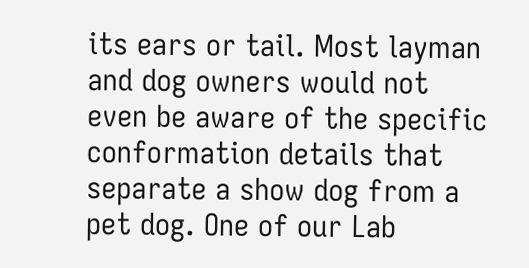its ears or tail. Most layman and dog owners would not even be aware of the specific conformation details that separate a show dog from a pet dog. One of our Lab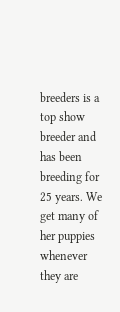breeders is a top show breeder and has been breeding for 25 years. We get many of her puppies whenever they are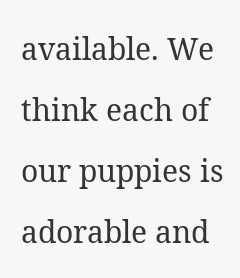available. We think each of our puppies is adorable and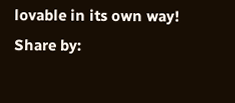lovable in its own way!
Share by: